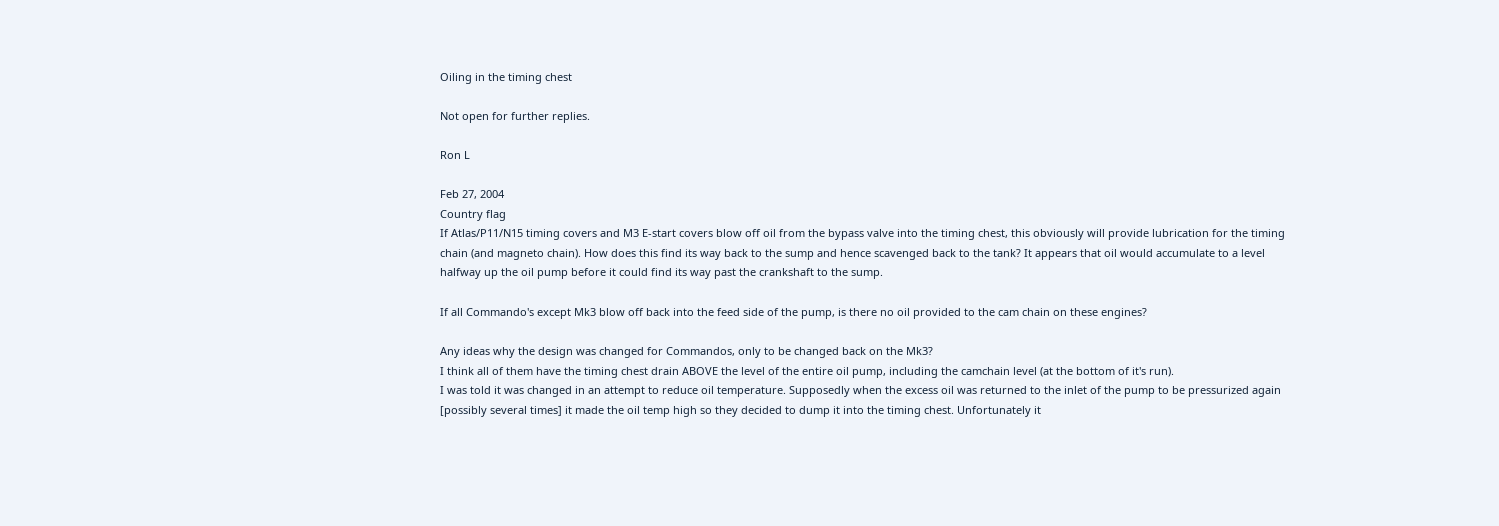Oiling in the timing chest

Not open for further replies.

Ron L

Feb 27, 2004
Country flag
If Atlas/P11/N15 timing covers and M3 E-start covers blow off oil from the bypass valve into the timing chest, this obviously will provide lubrication for the timing chain (and magneto chain). How does this find its way back to the sump and hence scavenged back to the tank? It appears that oil would accumulate to a level halfway up the oil pump before it could find its way past the crankshaft to the sump.

If all Commando's except Mk3 blow off back into the feed side of the pump, is there no oil provided to the cam chain on these engines?

Any ideas why the design was changed for Commandos, only to be changed back on the Mk3?
I think all of them have the timing chest drain ABOVE the level of the entire oil pump, including the camchain level (at the bottom of it's run).
I was told it was changed in an attempt to reduce oil temperature. Supposedly when the excess oil was returned to the inlet of the pump to be pressurized again [possibly several times] it made the oil temp high so they decided to dump it into the timing chest. Unfortunately it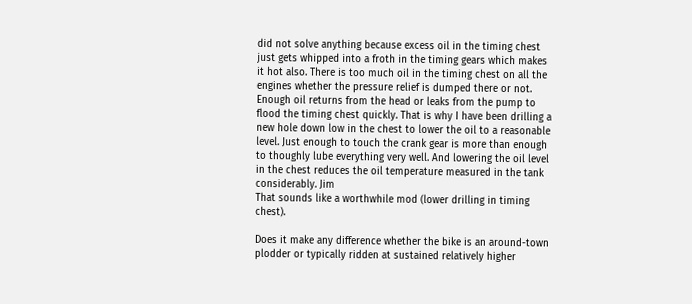did not solve anything because excess oil in the timing chest just gets whipped into a froth in the timing gears which makes it hot also. There is too much oil in the timing chest on all the engines whether the pressure relief is dumped there or not. Enough oil returns from the head or leaks from the pump to flood the timing chest quickly. That is why I have been drilling a new hole down low in the chest to lower the oil to a reasonable level. Just enough to touch the crank gear is more than enough to thoughly lube everything very well. And lowering the oil level in the chest reduces the oil temperature measured in the tank considerably. Jim
That sounds like a worthwhile mod (lower drilling in timing chest).

Does it make any difference whether the bike is an around-town plodder or typically ridden at sustained relatively higher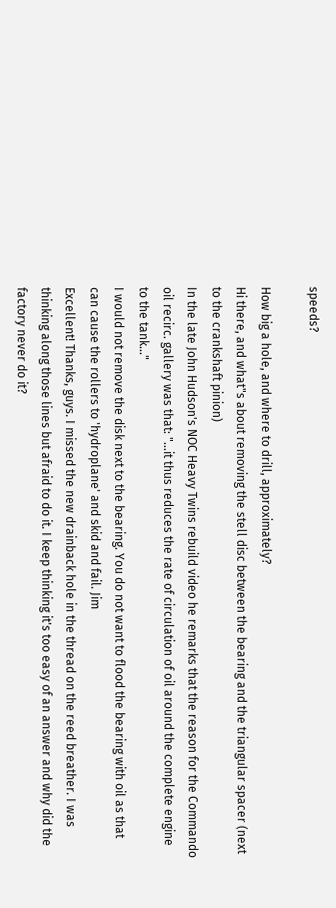speeds?

How big a hole, and where to drill, approximately?
Hi there, and what"s about removing the stell disc between the bearing and the triangular spacer (next to the crankshaft pinion)
In the late John Hudson's NOC Heavy Twins rebuild video he remarks that the reason for the Commando oil recirc. gallery was that: "...it thus reduces the rate of circulation of oil around the complete engine to the tank..."
I would not remove the disk next to the bearing. You do not want to flood the bearing with oil as that can cause the rollers to 'hydroplane' and skid and fail. Jim
Excellent! Thanks, guys. I missed the new drainback hole in the thread on the reed breather. I was thinking along those lines but afraid to do it. I keep thinking it's too easy of an answer and why did the factory never do it?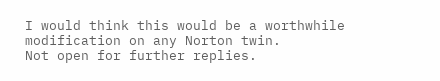I would think this would be a worthwhile modification on any Norton twin.
Not open for further replies.